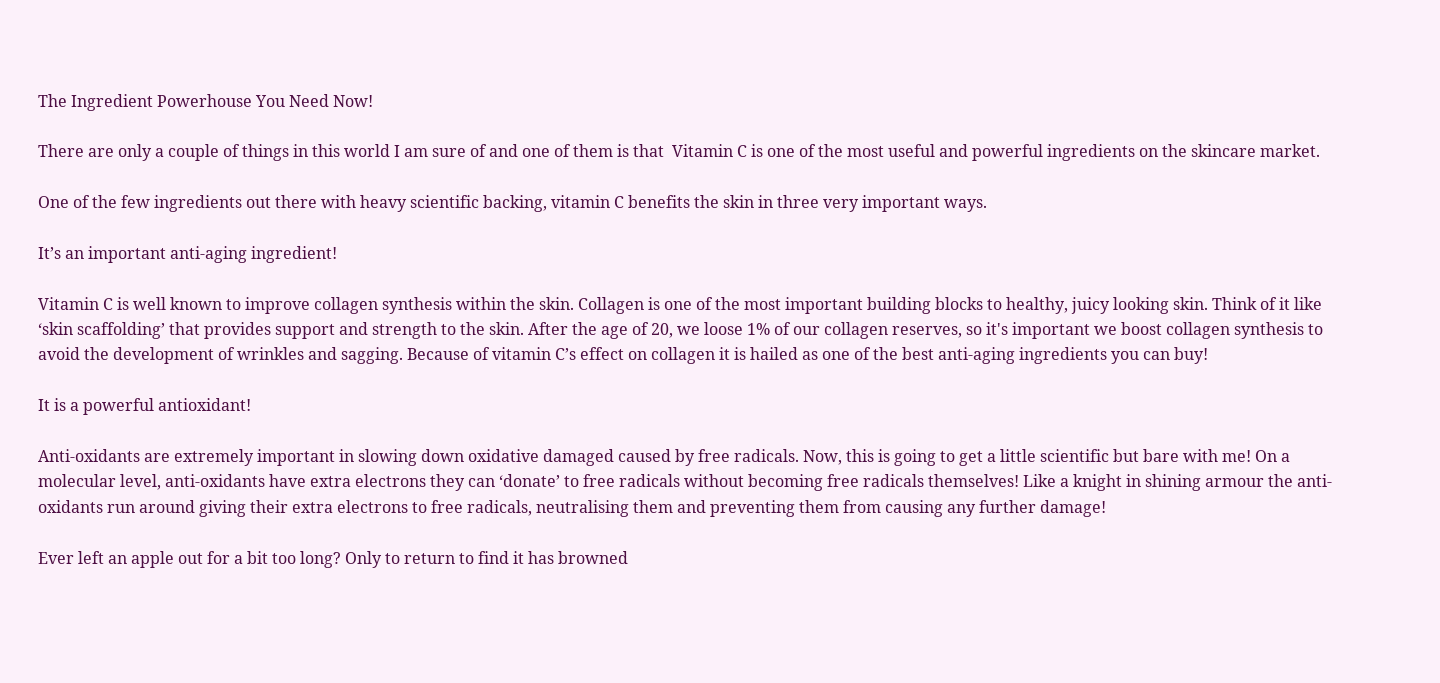The Ingredient Powerhouse You Need Now!

There are only a couple of things in this world I am sure of and one of them is that  Vitamin C is one of the most useful and powerful ingredients on the skincare market.

One of the few ingredients out there with heavy scientific backing, vitamin C benefits the skin in three very important ways.

It’s an important anti-aging ingredient!

Vitamin C is well known to improve collagen synthesis within the skin. Collagen is one of the most important building blocks to healthy, juicy looking skin. Think of it like ‘skin scaffolding’ that provides support and strength to the skin. After the age of 20, we loose 1% of our collagen reserves, so it's important we boost collagen synthesis to avoid the development of wrinkles and sagging. Because of vitamin C’s effect on collagen it is hailed as one of the best anti-aging ingredients you can buy!

It is a powerful antioxidant!

Anti-oxidants are extremely important in slowing down oxidative damaged caused by free radicals. Now, this is going to get a little scientific but bare with me! On a molecular level, anti-oxidants have extra electrons they can ‘donate’ to free radicals without becoming free radicals themselves! Like a knight in shining armour the anti-oxidants run around giving their extra electrons to free radicals, neutralising them and preventing them from causing any further damage!

Ever left an apple out for a bit too long? Only to return to find it has browned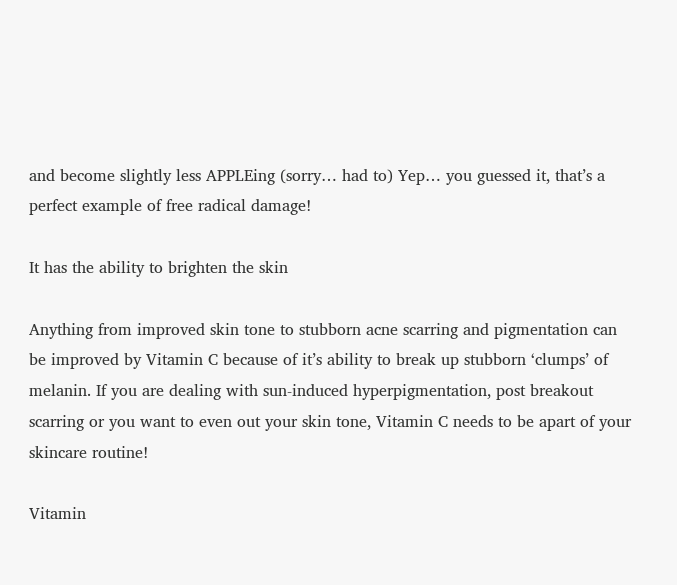and become slightly less APPLEing (sorry… had to) Yep… you guessed it, that’s a perfect example of free radical damage!

It has the ability to brighten the skin

Anything from improved skin tone to stubborn acne scarring and pigmentation can be improved by Vitamin C because of it’s ability to break up stubborn ‘clumps’ of melanin. If you are dealing with sun-induced hyperpigmentation, post breakout scarring or you want to even out your skin tone, Vitamin C needs to be apart of your skincare routine!

Vitamin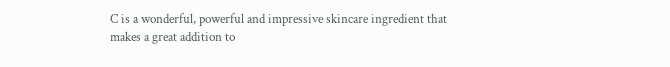C is a wonderful, powerful and impressive skincare ingredient that makes a great addition to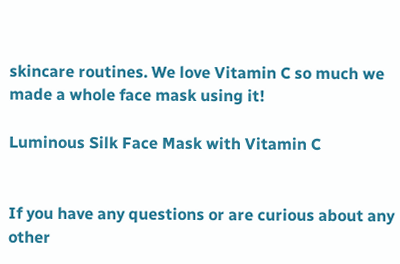skincare routines. We love Vitamin C so much we made a whole face mask using it!

Luminous Silk Face Mask with Vitamin C


If you have any questions or are curious about any other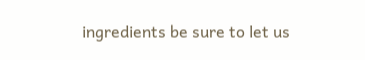ingredients be sure to let us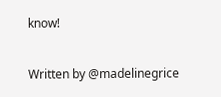know!

Written by @madelinegrice